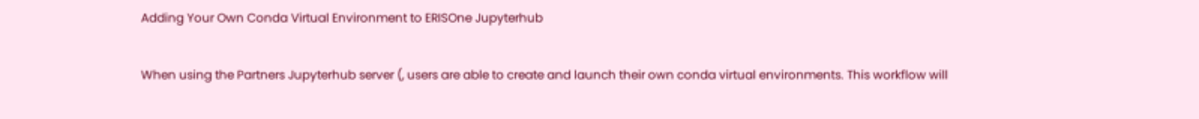Adding Your Own Conda Virtual Environment to ERISOne Jupyterhub

When using the Partners Jupyterhub server (, users are able to create and launch their own conda virtual environments. This workflow will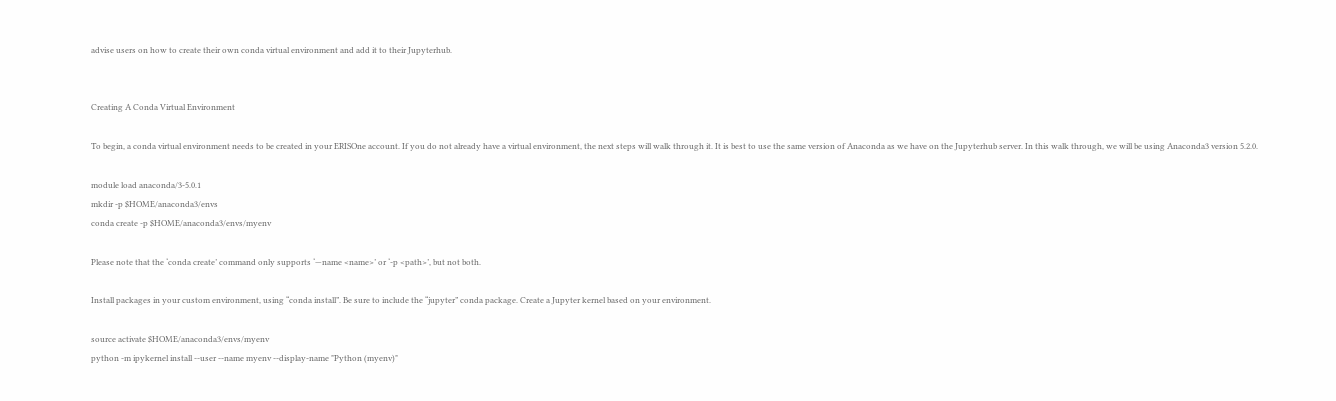advise users on how to create their own conda virtual environment and add it to their Jupyterhub.


Creating A Conda Virtual Environment

To begin, a conda virtual environment needs to be created in your ERISOne account. If you do not already have a virtual environment, the next steps will walk through it. It is best to use the same version of Anaconda as we have on the Jupyterhub server. In this walk through, we will be using Anaconda3 version 5.2.0.

module load anaconda/3-5.0.1
mkdir -p $HOME/anaconda3/envs
conda create -p $HOME/anaconda3/envs/myenv

Please note that the ‘conda create’ command only supports ‘—name <name>’ or ‘-p <path>’, but not both.

Install packages in your custom environment, using “conda install”. Be sure to include the “jupyter” conda package. Create a Jupyter kernel based on your environment.

source activate $HOME/anaconda3/envs/myenv
python -m ipykernel install --user --name myenv --display-name "Python (myenv)"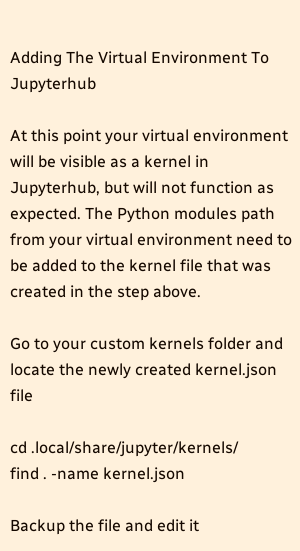Adding The Virtual Environment To Jupyterhub

At this point your virtual environment will be visible as a kernel in Jupyterhub, but will not function as expected. The Python modules path from your virtual environment need to be added to the kernel file that was created in the step above.

Go to your custom kernels folder and locate the newly created kernel.json file

cd .local/share/jupyter/kernels/
find . -name kernel.json

Backup the file and edit it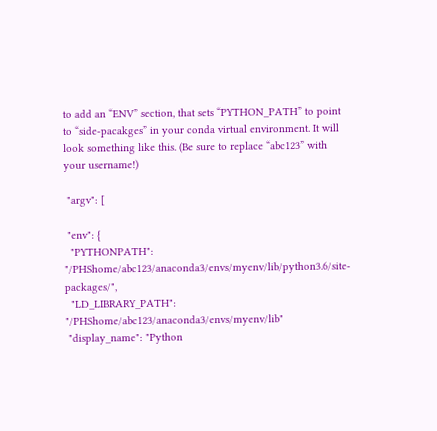to add an “ENV” section, that sets “PYTHON_PATH” to point to “side-pacakges” in your conda virtual environment. It will look something like this. (Be sure to replace “abc123” with your username!)

 "argv": [

 "env": {
  "PYTHONPATH": "/PHShome/abc123/anaconda3/envs/myenv/lib/python3.6/site-packages/",
  "LD_LIBRARY_PATH": "/PHShome/abc123/anaconda3/envs/myenv/lib"
 "display_name": "Python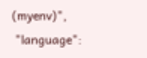(myenv)",
 "language":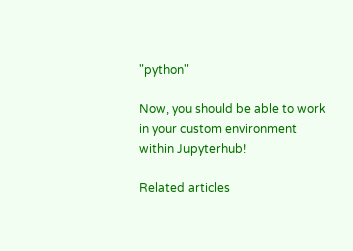"python"

Now, you should be able to work in your custom environment within Jupyterhub!

Related articles